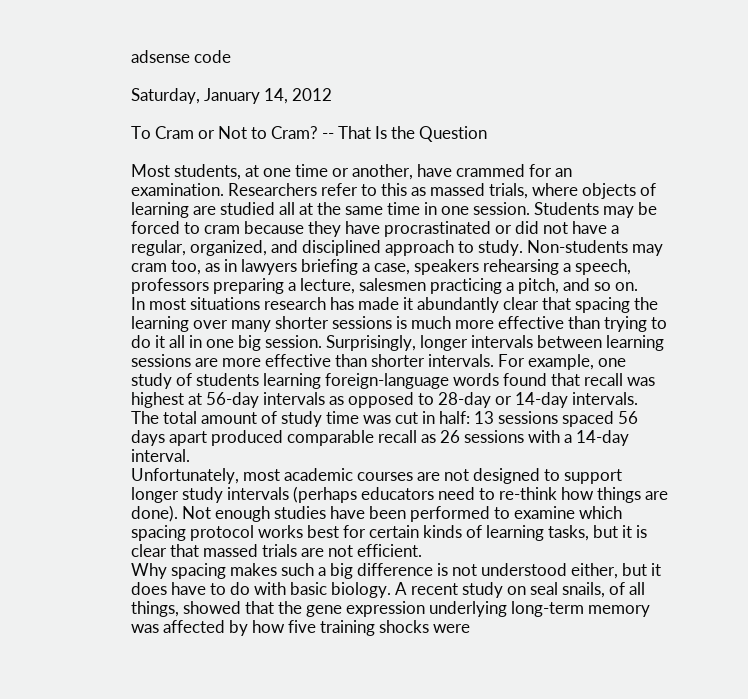adsense code

Saturday, January 14, 2012

To Cram or Not to Cram? -- That Is the Question

Most students, at one time or another, have crammed for an examination. Researchers refer to this as massed trials, where objects of learning are studied all at the same time in one session. Students may be forced to cram because they have procrastinated or did not have a regular, organized, and disciplined approach to study. Non-students may cram too, as in lawyers briefing a case, speakers rehearsing a speech, professors preparing a lecture, salesmen practicing a pitch, and so on.
In most situations research has made it abundantly clear that spacing the learning over many shorter sessions is much more effective than trying to do it all in one big session. Surprisingly, longer intervals between learning sessions are more effective than shorter intervals. For example, one study of students learning foreign-language words found that recall was highest at 56-day intervals as opposed to 28-day or 14-day intervals. The total amount of study time was cut in half: 13 sessions spaced 56 days apart produced comparable recall as 26 sessions with a 14-day interval.
Unfortunately, most academic courses are not designed to support longer study intervals (perhaps educators need to re-think how things are done). Not enough studies have been performed to examine which spacing protocol works best for certain kinds of learning tasks, but it is clear that massed trials are not efficient.
Why spacing makes such a big difference is not understood either, but it does have to do with basic biology. A recent study on seal snails, of all things, showed that the gene expression underlying long-term memory was affected by how five training shocks were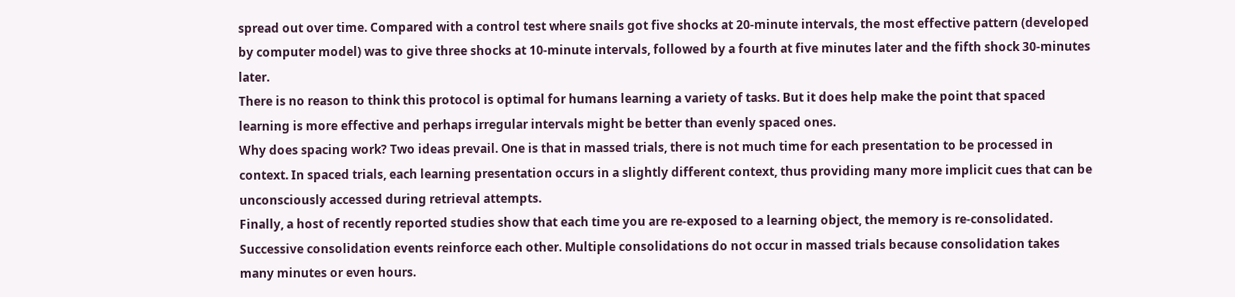spread out over time. Compared with a control test where snails got five shocks at 20-minute intervals, the most effective pattern (developed by computer model) was to give three shocks at 10-minute intervals, followed by a fourth at five minutes later and the fifth shock 30-minutes later.
There is no reason to think this protocol is optimal for humans learning a variety of tasks. But it does help make the point that spaced learning is more effective and perhaps irregular intervals might be better than evenly spaced ones.
Why does spacing work? Two ideas prevail. One is that in massed trials, there is not much time for each presentation to be processed in context. In spaced trials, each learning presentation occurs in a slightly different context, thus providing many more implicit cues that can be unconsciously accessed during retrieval attempts.
Finally, a host of recently reported studies show that each time you are re-exposed to a learning object, the memory is re-consolidated. Successive consolidation events reinforce each other. Multiple consolidations do not occur in massed trials because consolidation takes many minutes or even hours.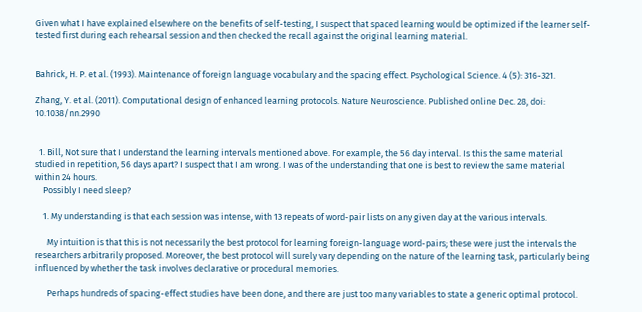Given what I have explained elsewhere on the benefits of self-testing, I suspect that spaced learning would be optimized if the learner self-tested first during each rehearsal session and then checked the recall against the original learning material.


Bahrick, H. P. et al. (1993). Maintenance of foreign language vocabulary and the spacing effect. Psychological Science. 4 (5): 316-321.

Zhang, Y. et al. (2011). Computational design of enhanced learning protocols. Nature Neuroscience. Published online Dec. 28, doi: 10.1038/nn.2990


  1. Bill, Not sure that I understand the learning intervals mentioned above. For example, the 56 day interval. Is this the same material studied in repetition, 56 days apart? I suspect that I am wrong. I was of the understanding that one is best to review the same material within 24 hours.
    Possibly I need sleep?

    1. My understanding is that each session was intense, with 13 repeats of word-pair lists on any given day at the various intervals.

      My intuition is that this is not necessarily the best protocol for learning foreign-language word-pairs; these were just the intervals the researchers arbitrarily proposed. Moreover, the best protocol will surely vary depending on the nature of the learning task, particularly being influenced by whether the task involves declarative or procedural memories.

      Perhaps hundreds of spacing-effect studies have been done, and there are just too many variables to state a generic optimal protocol.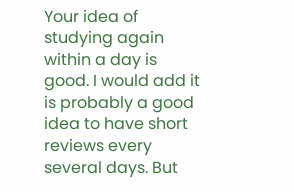Your idea of studying again within a day is good. I would add it is probably a good idea to have short reviews every several days. But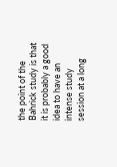the point of the Bahrick study is that it is probably a good idea to have an intense study session at a long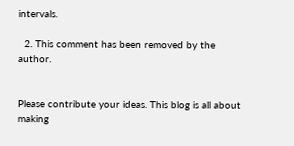intervals.

  2. This comment has been removed by the author.


Please contribute your ideas. This blog is all about making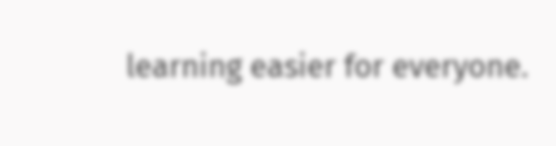learning easier for everyone.